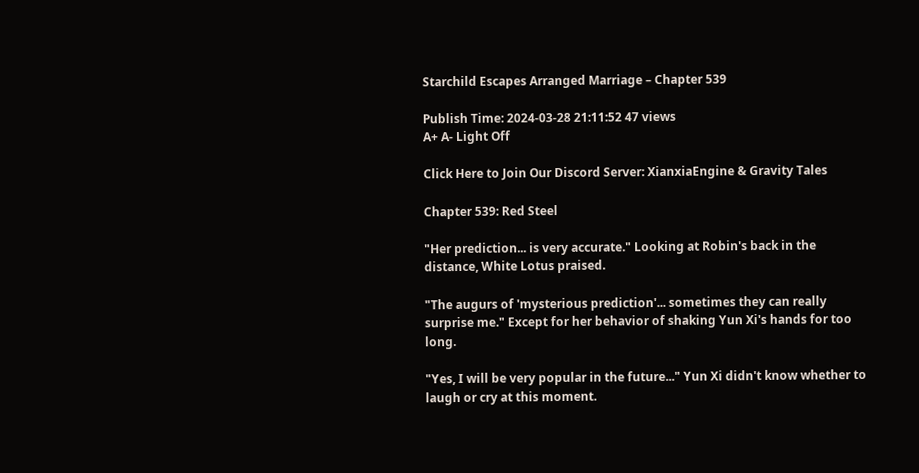Starchild Escapes Arranged Marriage – Chapter 539

Publish Time: 2024-03-28 21:11:52 47 views
A+ A- Light Off

Click Here to Join Our Discord Server: XianxiaEngine & Gravity Tales

Chapter 539: Red Steel

"Her prediction... is very accurate." Looking at Robin's back in the distance, White Lotus praised.

"The augurs of 'mysterious prediction'... sometimes they can really surprise me." Except for her behavior of shaking Yun Xi's hands for too long.

"Yes, I will be very popular in the future..." Yun Xi didn't know whether to laugh or cry at this moment.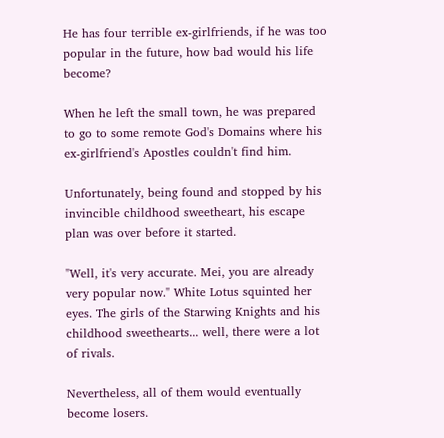He has four terrible ex-girlfriends, if he was too popular in the future, how bad would his life become?

When he left the small town, he was prepared to go to some remote God's Domains where his ex-girlfriend's Apostles couldn't find him.

Unfortunately, being found and stopped by his invincible childhood sweetheart, his escape plan was over before it started.

"Well, it's very accurate. Mei, you are already very popular now." White Lotus squinted her eyes. The girls of the Starwing Knights and his childhood sweethearts... well, there were a lot of rivals.

Nevertheless, all of them would eventually become losers.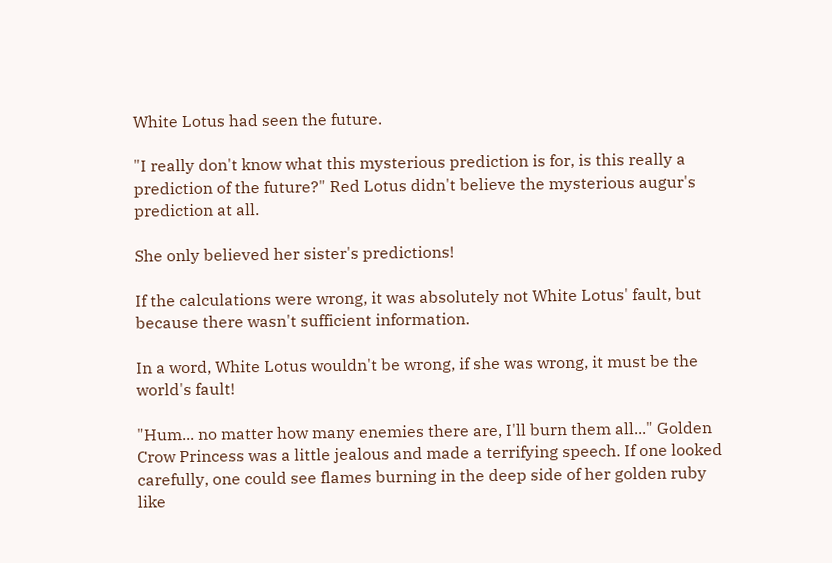White Lotus had seen the future.

"I really don't know what this mysterious prediction is for, is this really a prediction of the future?" Red Lotus didn't believe the mysterious augur's prediction at all.

She only believed her sister's predictions!

If the calculations were wrong, it was absolutely not White Lotus' fault, but because there wasn't sufficient information.

In a word, White Lotus wouldn't be wrong, if she was wrong, it must be the world's fault!

"Hum... no matter how many enemies there are, I'll burn them all..." Golden Crow Princess was a little jealous and made a terrifying speech. If one looked carefully, one could see flames burning in the deep side of her golden ruby like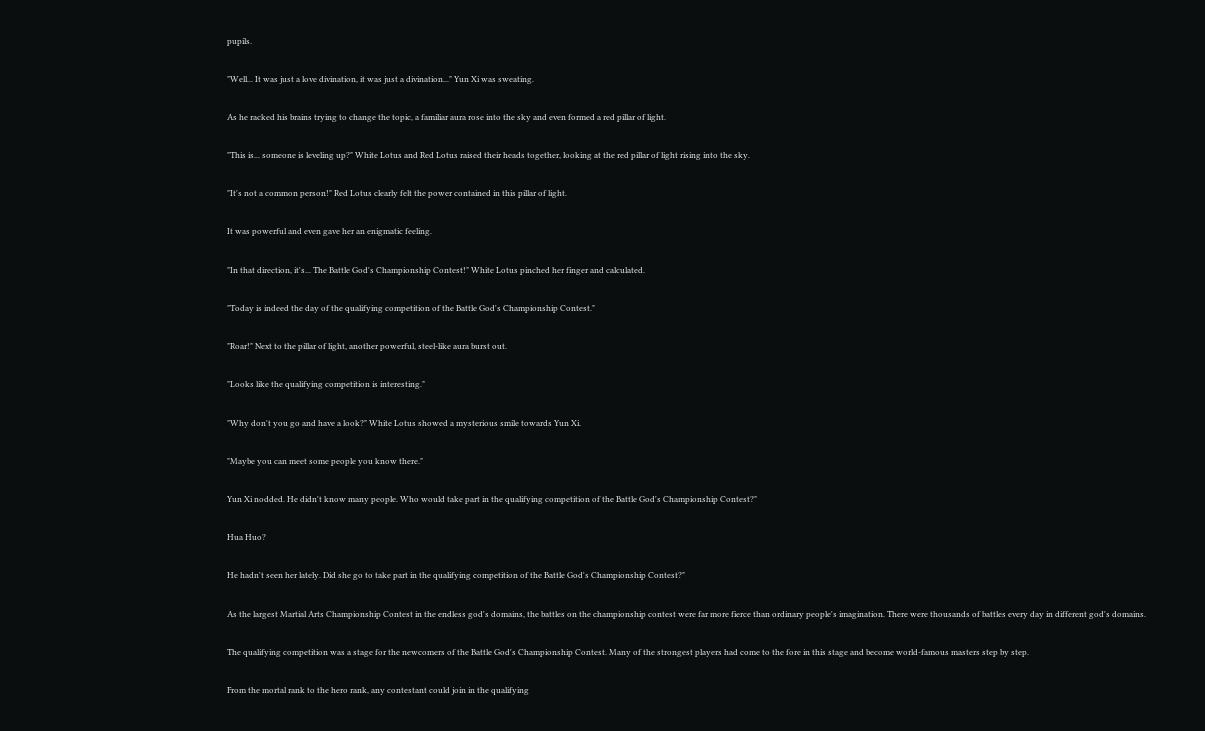pupils.

"Well... It was just a love divination, it was just a divination..." Yun Xi was sweating.

As he racked his brains trying to change the topic, a familiar aura rose into the sky and even formed a red pillar of light.

"This is... someone is leveling up?" White Lotus and Red Lotus raised their heads together, looking at the red pillar of light rising into the sky.

"It's not a common person!" Red Lotus clearly felt the power contained in this pillar of light.

It was powerful and even gave her an enigmatic feeling.

"In that direction, it's... The Battle God's Championship Contest!" White Lotus pinched her finger and calculated.

"Today is indeed the day of the qualifying competition of the Battle God's Championship Contest."

"Roar!" Next to the pillar of light, another powerful, steel-like aura burst out.

"Looks like the qualifying competition is interesting."

"Why don't you go and have a look?" White Lotus showed a mysterious smile towards Yun Xi.

"Maybe you can meet some people you know there."

Yun Xi nodded. He didn't know many people. Who would take part in the qualifying competition of the Battle God's Championship Contest?"

Hua Huo?

He hadn't seen her lately. Did she go to take part in the qualifying competition of the Battle God's Championship Contest?"

As the largest Martial Arts Championship Contest in the endless god's domains, the battles on the championship contest were far more fierce than ordinary people's imagination. There were thousands of battles every day in different god's domains.

The qualifying competition was a stage for the newcomers of the Battle God's Championship Contest. Many of the strongest players had come to the fore in this stage and become world-famous masters step by step.

From the mortal rank to the hero rank, any contestant could join in the qualifying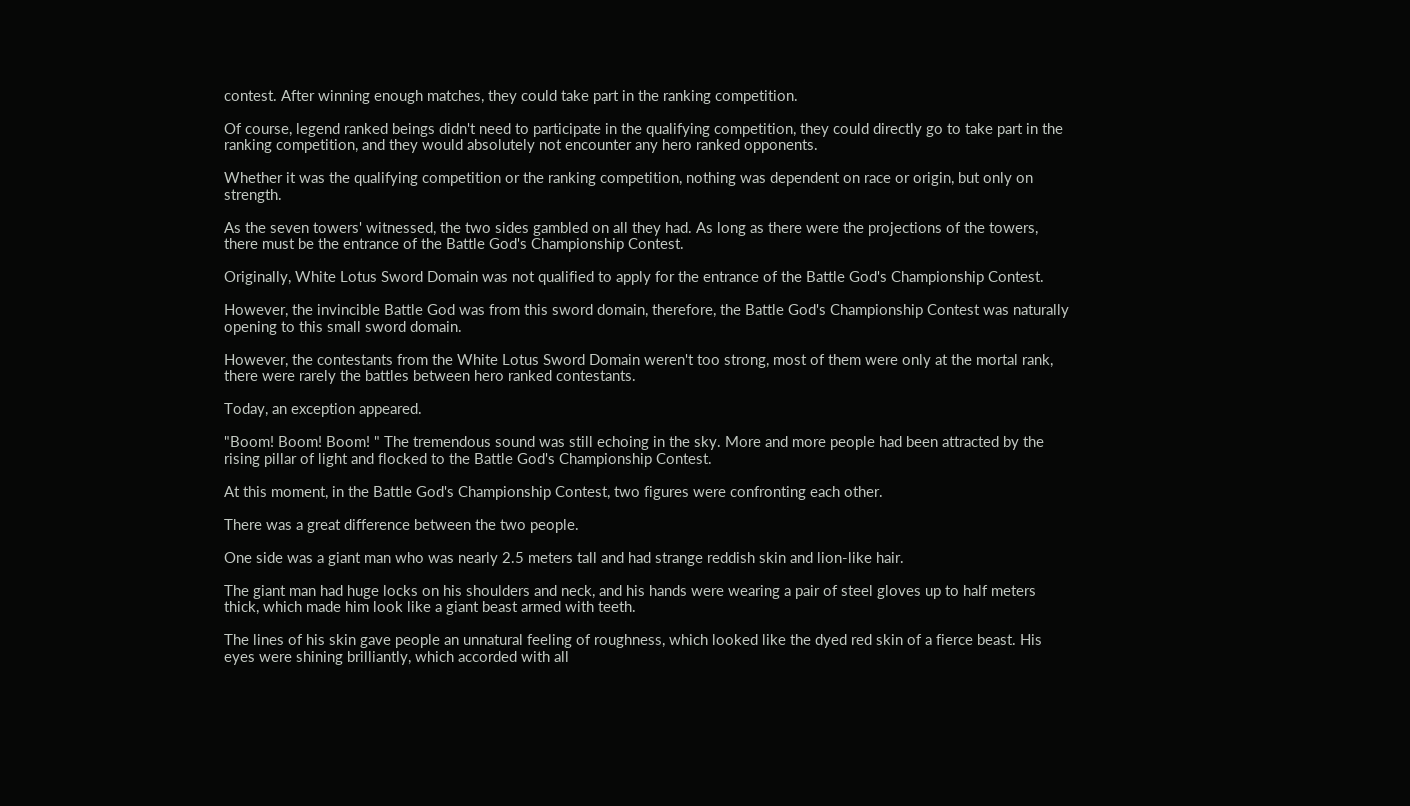contest. After winning enough matches, they could take part in the ranking competition.

Of course, legend ranked beings didn't need to participate in the qualifying competition, they could directly go to take part in the ranking competition, and they would absolutely not encounter any hero ranked opponents.

Whether it was the qualifying competition or the ranking competition, nothing was dependent on race or origin, but only on strength.

As the seven towers' witnessed, the two sides gambled on all they had. As long as there were the projections of the towers, there must be the entrance of the Battle God's Championship Contest.

Originally, White Lotus Sword Domain was not qualified to apply for the entrance of the Battle God's Championship Contest.

However, the invincible Battle God was from this sword domain, therefore, the Battle God's Championship Contest was naturally opening to this small sword domain.

However, the contestants from the White Lotus Sword Domain weren't too strong, most of them were only at the mortal rank, there were rarely the battles between hero ranked contestants.

Today, an exception appeared.

"Boom! Boom! Boom! " The tremendous sound was still echoing in the sky. More and more people had been attracted by the rising pillar of light and flocked to the Battle God's Championship Contest.

At this moment, in the Battle God's Championship Contest, two figures were confronting each other.

There was a great difference between the two people.

One side was a giant man who was nearly 2.5 meters tall and had strange reddish skin and lion-like hair.

The giant man had huge locks on his shoulders and neck, and his hands were wearing a pair of steel gloves up to half meters thick, which made him look like a giant beast armed with teeth.

The lines of his skin gave people an unnatural feeling of roughness, which looked like the dyed red skin of a fierce beast. His eyes were shining brilliantly, which accorded with all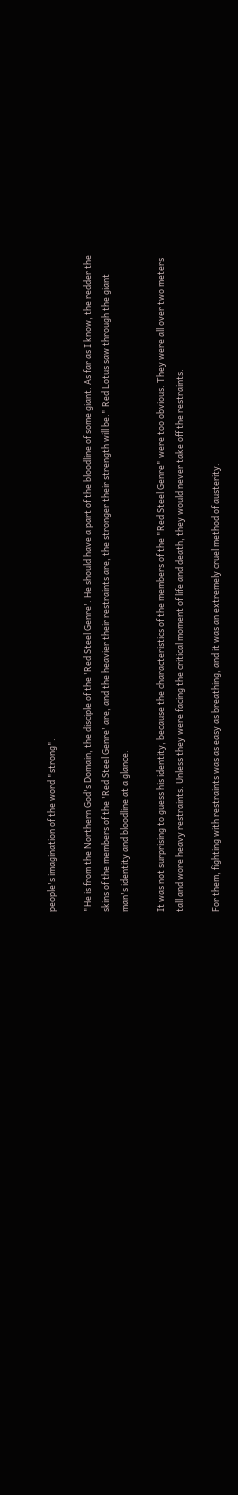people's imagination of the word "strong".

"He is from the Northern God's Domain, the disciple of the 'Red Steel Genre'. He should have a part of the bloodline of some giant. As far as I know, the redder the skins of the members of the 'Red Steel Genre' are, and the heavier their restraints are, the stronger their strength will be." Red Lotus saw through the giant man's identity and bloodline at a glance.

It was not surprising to guess his identity, because the characteristics of the members of the "Red Steel Genre" were too obvious. They were all over two meters tall and wore heavy restraints. Unless they were facing the critical moment of life and death, they would never take off the restraints.

For them, fighting with restraints was as easy as breathing, and it was an extremely cruel method of austerity.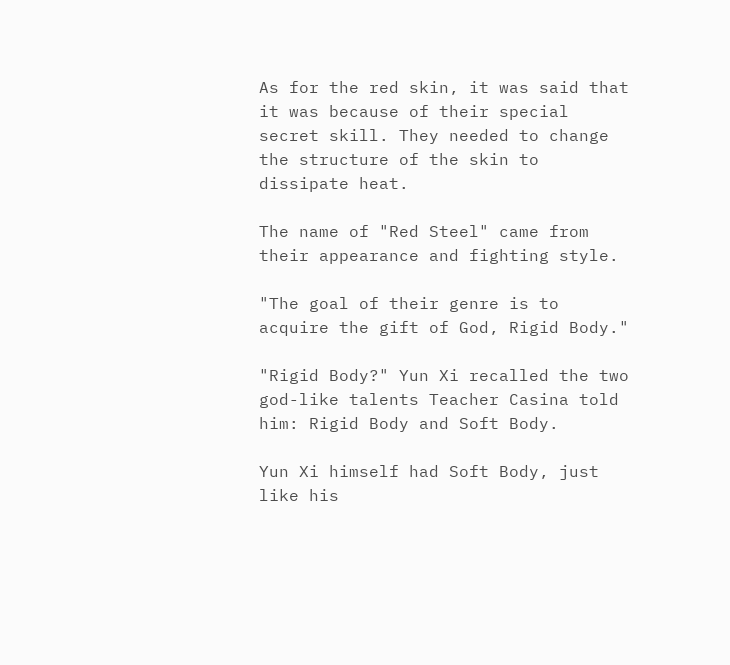As for the red skin, it was said that it was because of their special secret skill. They needed to change the structure of the skin to dissipate heat.

The name of "Red Steel" came from their appearance and fighting style.

"The goal of their genre is to acquire the gift of God, Rigid Body."

"Rigid Body?" Yun Xi recalled the two god-like talents Teacher Casina told him: Rigid Body and Soft Body.

Yun Xi himself had Soft Body, just like his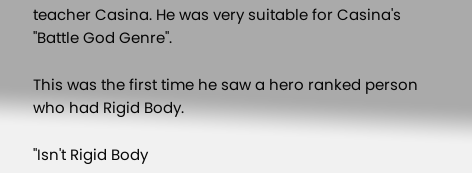teacher Casina. He was very suitable for Casina's "Battle God Genre".

This was the first time he saw a hero ranked person who had Rigid Body.

"Isn't Rigid Body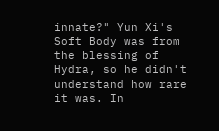innate?" Yun Xi's Soft Body was from the blessing of Hydra, so he didn't understand how rare it was. In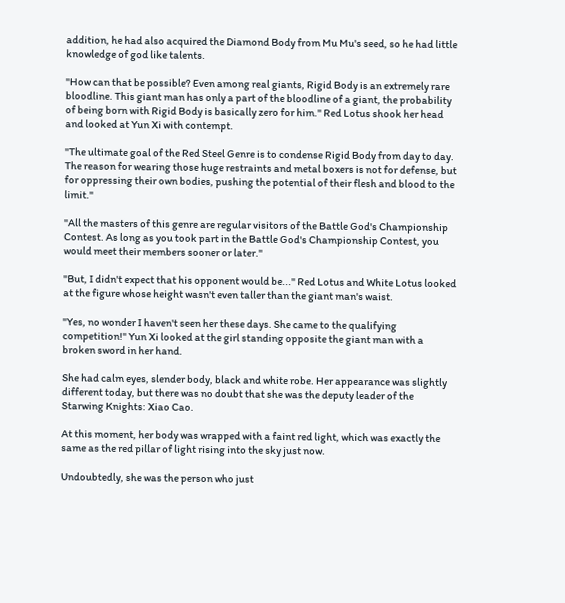addition, he had also acquired the Diamond Body from Mu Mu's seed, so he had little knowledge of god like talents.

"How can that be possible? Even among real giants, Rigid Body is an extremely rare bloodline. This giant man has only a part of the bloodline of a giant, the probability of being born with Rigid Body is basically zero for him." Red Lotus shook her head and looked at Yun Xi with contempt.

"The ultimate goal of the Red Steel Genre is to condense Rigid Body from day to day. The reason for wearing those huge restraints and metal boxers is not for defense, but for oppressing their own bodies, pushing the potential of their flesh and blood to the limit."

"All the masters of this genre are regular visitors of the Battle God's Championship Contest. As long as you took part in the Battle God's Championship Contest, you would meet their members sooner or later."

"But, I didn't expect that his opponent would be..." Red Lotus and White Lotus looked at the figure whose height wasn't even taller than the giant man's waist.

"Yes, no wonder I haven't seen her these days. She came to the qualifying competition!" Yun Xi looked at the girl standing opposite the giant man with a broken sword in her hand.

She had calm eyes, slender body, black and white robe. Her appearance was slightly different today, but there was no doubt that she was the deputy leader of the Starwing Knights: Xiao Cao.

At this moment, her body was wrapped with a faint red light, which was exactly the same as the red pillar of light rising into the sky just now.

Undoubtedly, she was the person who just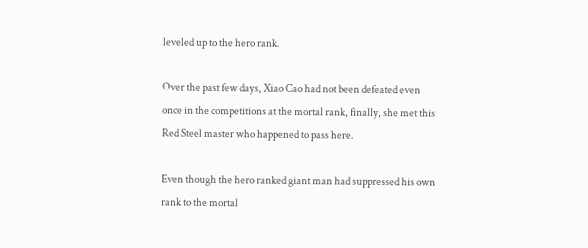leveled up to the hero rank.

Over the past few days, Xiao Cao had not been defeated even once in the competitions at the mortal rank, finally, she met this Red Steel master who happened to pass here.

Even though the hero ranked giant man had suppressed his own rank to the mortal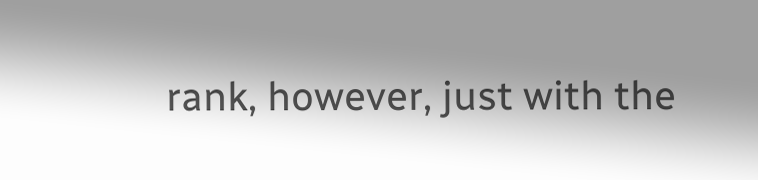rank, however, just with the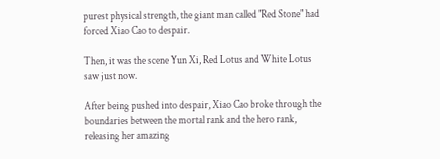purest physical strength, the giant man called "Red Stone" had forced Xiao Cao to despair.

Then, it was the scene Yun Xi, Red Lotus and White Lotus saw just now.

After being pushed into despair, Xiao Cao broke through the boundaries between the mortal rank and the hero rank, releasing her amazing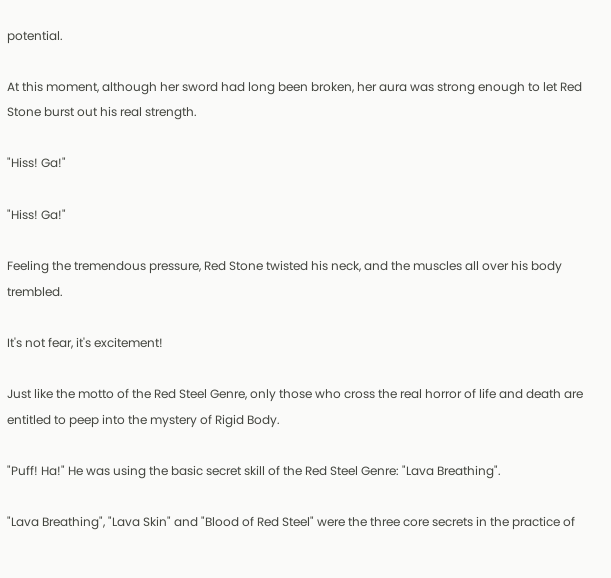potential.

At this moment, although her sword had long been broken, her aura was strong enough to let Red Stone burst out his real strength.

"Hiss! Ga!"

"Hiss! Ga!"

Feeling the tremendous pressure, Red Stone twisted his neck, and the muscles all over his body trembled.

It's not fear, it's excitement!

Just like the motto of the Red Steel Genre, only those who cross the real horror of life and death are entitled to peep into the mystery of Rigid Body.

"Puff! Ha!" He was using the basic secret skill of the Red Steel Genre: "Lava Breathing".

"Lava Breathing", "Lava Skin" and "Blood of Red Steel" were the three core secrets in the practice of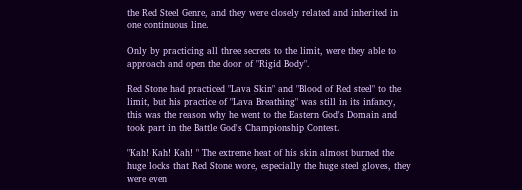the Red Steel Genre, and they were closely related and inherited in one continuous line.

Only by practicing all three secrets to the limit, were they able to approach and open the door of "Rigid Body".

Red Stone had practiced "Lava Skin" and "Blood of Red steel" to the limit, but his practice of "Lava Breathing" was still in its infancy, this was the reason why he went to the Eastern God's Domain and took part in the Battle God's Championship Contest.

"Kah! Kah! Kah! " The extreme heat of his skin almost burned the huge locks that Red Stone wore, especially the huge steel gloves, they were even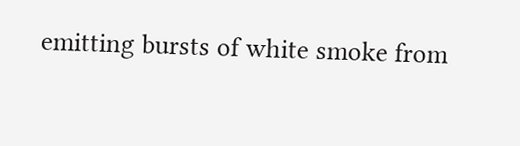emitting bursts of white smoke from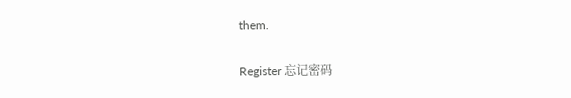them.

Register 忘记密码